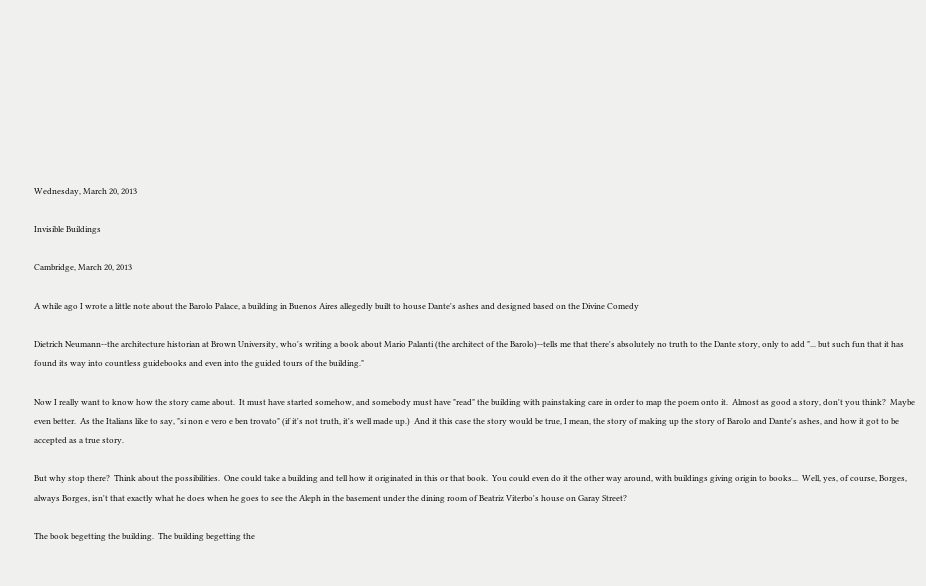Wednesday, March 20, 2013

Invisible Buildings

Cambridge, March 20, 2013

A while ago I wrote a little note about the Barolo Palace, a building in Buenos Aires allegedly built to house Dante's ashes and designed based on the Divine Comedy

Dietrich Neumann--the architecture historian at Brown University, who's writing a book about Mario Palanti (the architect of the Barolo)--tells me that there's absolutely no truth to the Dante story, only to add "... but such fun that it has found its way into countless guidebooks and even into the guided tours of the building."

Now I really want to know how the story came about.  It must have started somehow, and somebody must have "read" the building with painstaking care in order to map the poem onto it.  Almost as good a story, don't you think?  Maybe even better.  As the Italians like to say, "si non e vero e ben trovato" (if it's not truth, it's well made up.)  And it this case the story would be true, I mean, the story of making up the story of Barolo and Dante's ashes, and how it got to be accepted as a true story.

But why stop there?  Think about the possibilities.  One could take a building and tell how it originated in this or that book.  You could even do it the other way around, with buildings giving origin to books...  Well, yes, of course, Borges, always Borges, isn't that exactly what he does when he goes to see the Aleph in the basement under the dining room of Beatriz Viterbo's house on Garay Street?

The book begetting the building.  The building begetting the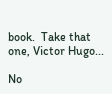book.  Take that one, Victor Hugo...

No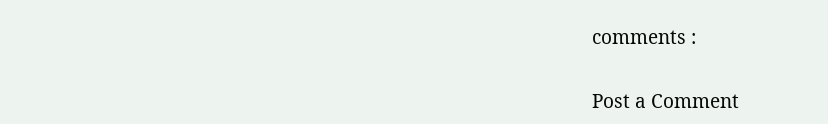comments :

Post a Comment